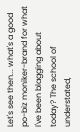Let's see then... what's a good po-biz moniker-brand for what I've been blagging about today? The school of understated,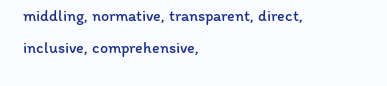middling, normative, transparent, direct, inclusive, comprehensive,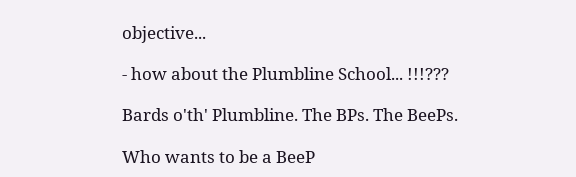objective...

- how about the Plumbline School... !!!???

Bards o'th' Plumbline. The BPs. The BeePs.

Who wants to be a BeeP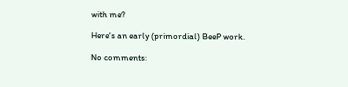with me?

Here's an early (primordial) BeeP work.

No comments: